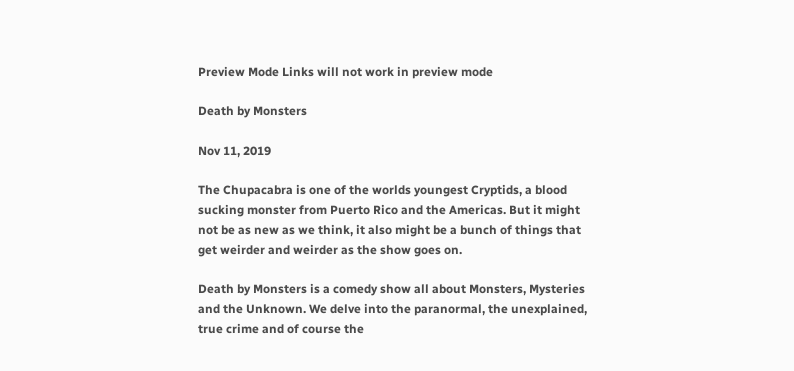Preview Mode Links will not work in preview mode

Death by Monsters

Nov 11, 2019

The Chupacabra is one of the worlds youngest Cryptids, a blood sucking monster from Puerto Rico and the Americas. But it might not be as new as we think, it also might be a bunch of things that get weirder and weirder as the show goes on.

Death by Monsters is a comedy show all about Monsters, Mysteries and the Unknown. We delve into the paranormal, the unexplained, true crime and of course the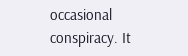occasional conspiracy. It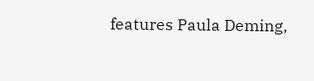features Paula Deming,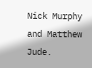Nick Murphy and Matthew Jude.